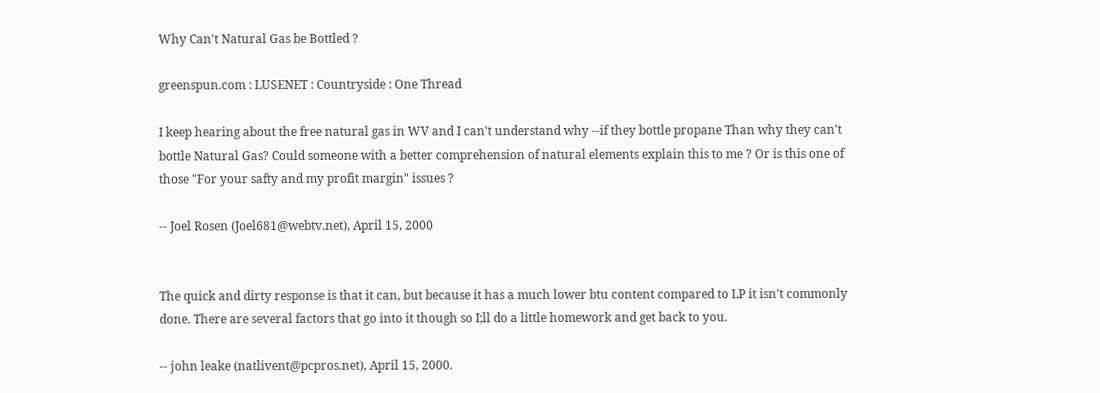Why Can't Natural Gas be Bottled ?

greenspun.com : LUSENET : Countryside : One Thread

I keep hearing about the free natural gas in WV and I can't understand why --if they bottle propane Than why they can't bottle Natural Gas? Could someone with a better comprehension of natural elements explain this to me ? Or is this one of those "For your safty and my profit margin" issues ?

-- Joel Rosen (Joel681@webtv.net), April 15, 2000


The quick and dirty response is that it can, but because it has a much lower btu content compared to LP it isn't commonly done. There are several factors that go into it though so I;ll do a little homework and get back to you.

-- john leake (natlivent@pcpros.net), April 15, 2000.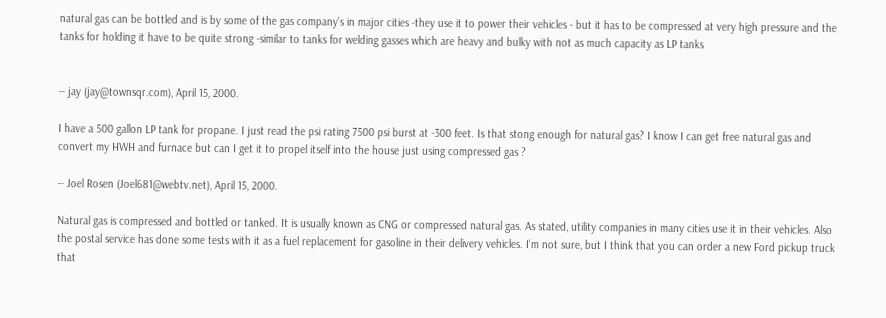natural gas can be bottled and is by some of the gas company's in major cities -they use it to power their vehicles - but it has to be compressed at very high pressure and the tanks for holding it have to be quite strong -similar to tanks for welding gasses which are heavy and bulky with not as much capacity as LP tanks


-- jay (jay@townsqr.com), April 15, 2000.

I have a 500 gallon LP tank for propane. I just read the psi rating 7500 psi burst at -300 feet. Is that stong enough for natural gas? I know I can get free natural gas and convert my HWH and furnace but can I get it to propel itself into the house just using compressed gas ?

-- Joel Rosen (Joel681@webtv.net), April 15, 2000.

Natural gas is compressed and bottled or tanked. It is usually known as CNG or compressed natural gas. As stated, utility companies in many cities use it in their vehicles. Also the postal service has done some tests with it as a fuel replacement for gasoline in their delivery vehicles. I'm not sure, but I think that you can order a new Ford pickup truck that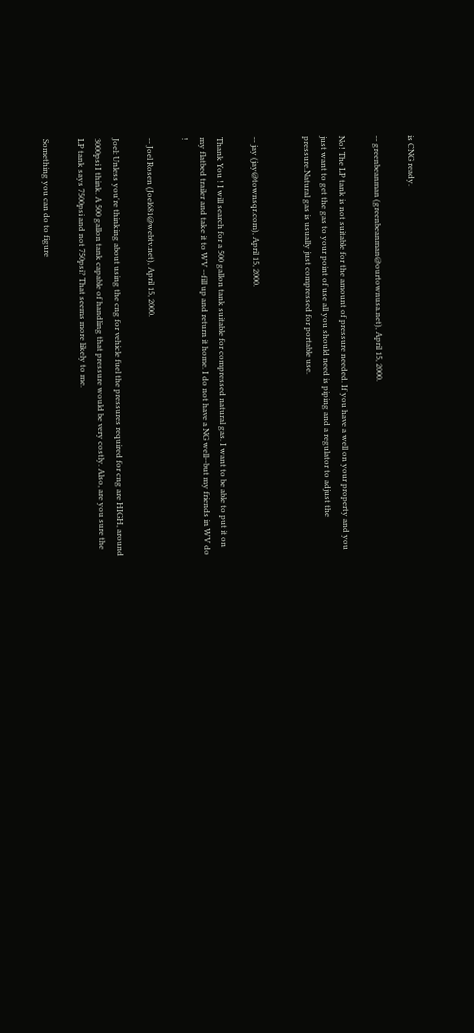is CNG ready.

-- greenbeanman (greenbeanman@ourtownusa.net), April 15, 2000.

No! The LP tank is not suitable for the amount of pressure needed. If you have a well on your property and you just want to get the gas to your point of use all you should need is piping and a regulator to adjust the pressure.Natural gas is usually just compressed for portable use.


-- jay (jay@townsqr.com), April 15, 2000.

Thank You ! I will search for a 500 gallon tank suitable for compressed natural gas. I want to be able to put it on my flatbed trailer and take it to WV --fill up and return it home. I do not have a NG well--but my friends in WV do !

-- Joel Rosen (Joel681@webtv.net), April 15, 2000.

Joel: Unless you're thinking about using the cng for vehicle fuel the pressures required for cng are HIGH, around 3000psi I think. A 500 gallon tank capable of handling that pressure would be very costly. Also, are you sure the LP tank says 7500psi and not 750psi? That seems more likely to me.

Something you can do to figure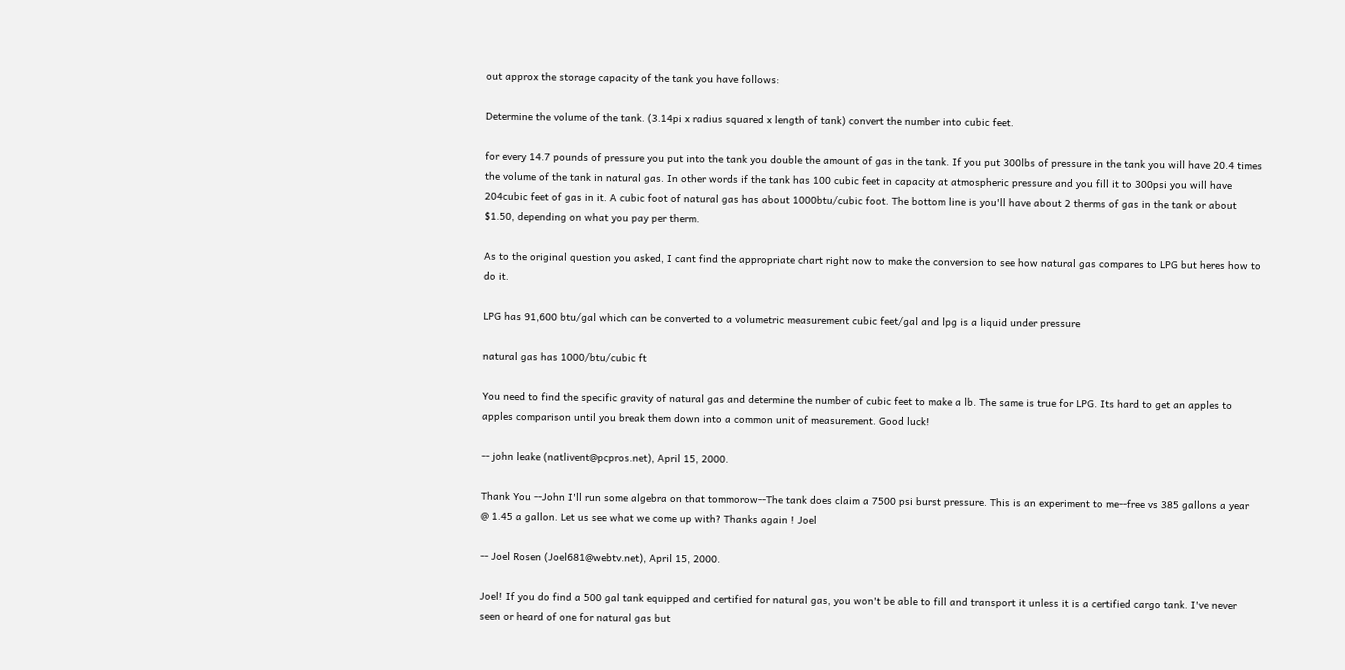out approx the storage capacity of the tank you have follows:

Determine the volume of the tank. (3.14pi x radius squared x length of tank) convert the number into cubic feet.

for every 14.7 pounds of pressure you put into the tank you double the amount of gas in the tank. If you put 300lbs of pressure in the tank you will have 20.4 times the volume of the tank in natural gas. In other words if the tank has 100 cubic feet in capacity at atmospheric pressure and you fill it to 300psi you will have 204cubic feet of gas in it. A cubic foot of natural gas has about 1000btu/cubic foot. The bottom line is you'll have about 2 therms of gas in the tank or about $1.50, depending on what you pay per therm.

As to the original question you asked, I cant find the appropriate chart right now to make the conversion to see how natural gas compares to LPG but heres how to do it.

LPG has 91,600 btu/gal which can be converted to a volumetric measurement cubic feet/gal and lpg is a liquid under pressure

natural gas has 1000/btu/cubic ft

You need to find the specific gravity of natural gas and determine the number of cubic feet to make a lb. The same is true for LPG. Its hard to get an apples to apples comparison until you break them down into a common unit of measurement. Good luck!

-- john leake (natlivent@pcpros.net), April 15, 2000.

Thank You --John I'll run some algebra on that tommorow--The tank does claim a 7500 psi burst pressure. This is an experiment to me--free vs 385 gallons a year @ 1.45 a gallon. Let us see what we come up with? Thanks again ! Joel

-- Joel Rosen (Joel681@webtv.net), April 15, 2000.

Joel! If you do find a 500 gal tank equipped and certified for natural gas, you won't be able to fill and transport it unless it is a certified cargo tank. I've never seen or heard of one for natural gas but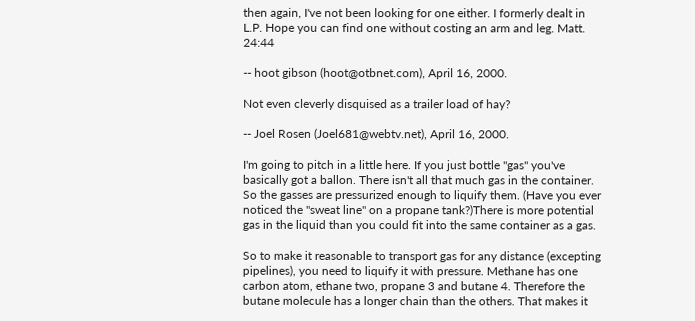then again, I've not been looking for one either. I formerly dealt in L.P. Hope you can find one without costing an arm and leg. Matt. 24:44

-- hoot gibson (hoot@otbnet.com), April 16, 2000.

Not even cleverly disquised as a trailer load of hay?

-- Joel Rosen (Joel681@webtv.net), April 16, 2000.

I'm going to pitch in a little here. If you just bottle "gas" you've basically got a ballon. There isn't all that much gas in the container. So the gasses are pressurized enough to liquify them. (Have you ever noticed the "sweat line" on a propane tank?)There is more potential gas in the liquid than you could fit into the same container as a gas.

So to make it reasonable to transport gas for any distance (excepting pipelines), you need to liquify it with pressure. Methane has one carbon atom, ethane two, propane 3 and butane 4. Therefore the butane molecule has a longer chain than the others. That makes it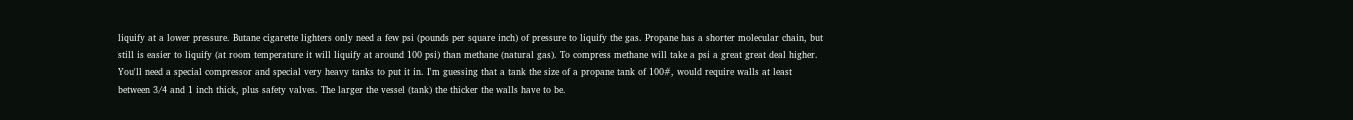liquify at a lower pressure. Butane cigarette lighters only need a few psi (pounds per square inch) of pressure to liquify the gas. Propane has a shorter molecular chain, but still is easier to liquify (at room temperature it will liquify at around 100 psi) than methane (natural gas). To compress methane will take a psi a great great deal higher. You'll need a special compressor and special very heavy tanks to put it in. I'm guessing that a tank the size of a propane tank of 100#, would require walls at least between 3/4 and 1 inch thick, plus safety valves. The larger the vessel (tank) the thicker the walls have to be.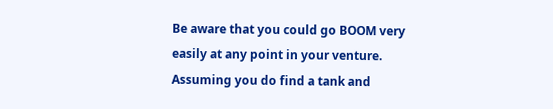Be aware that you could go BOOM very easily at any point in your venture. Assuming you do find a tank and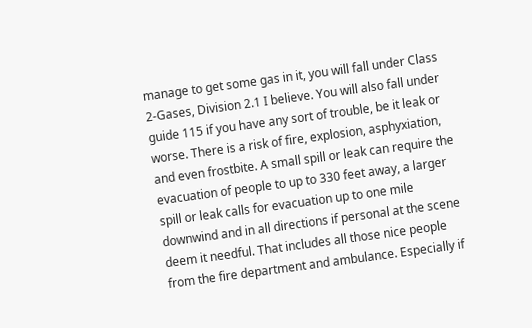manage to get some gas in it, you will fall under Class 2-Gases, Division 2.1 I believe. You will also fall under guide 115 if you have any sort of trouble, be it leak or worse. There is a risk of fire, explosion, asphyxiation, and even frostbite. A small spill or leak can require the evacuation of people to up to 330 feet away, a larger spill or leak calls for evacuation up to one mile downwind and in all directions if personal at the scene deem it needful. That includes all those nice people from the fire department and ambulance. Especially if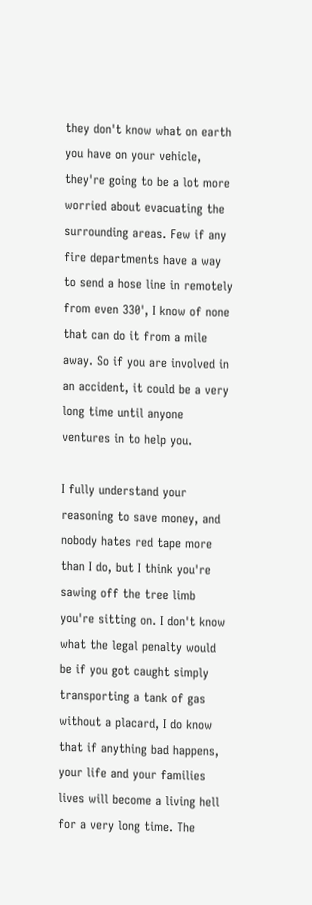they don't know what on earth you have on your vehicle, they're going to be a lot more worried about evacuating the surrounding areas. Few if any fire departments have a way to send a hose line in remotely from even 330', I know of none that can do it from a mile away. So if you are involved in an accident, it could be a very long time until anyone ventures in to help you.

I fully understand your reasoning to save money, and nobody hates red tape more than I do, but I think you're sawing off the tree limb you're sitting on. I don't know what the legal penalty would be if you got caught simply transporting a tank of gas without a placard, I do know that if anything bad happens, your life and your families lives will become a living hell for a very long time. The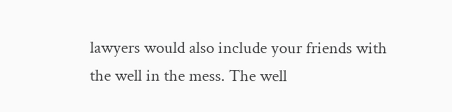lawyers would also include your friends with the well in the mess. The well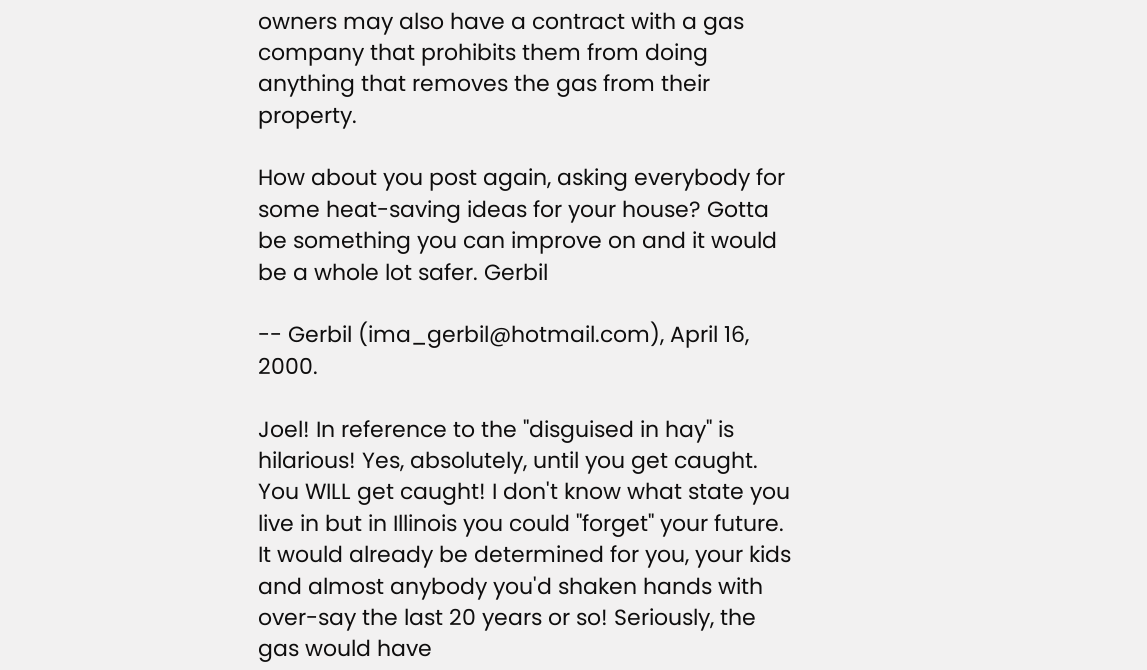owners may also have a contract with a gas company that prohibits them from doing anything that removes the gas from their property.

How about you post again, asking everybody for some heat-saving ideas for your house? Gotta be something you can improve on and it would be a whole lot safer. Gerbil

-- Gerbil (ima_gerbil@hotmail.com), April 16, 2000.

Joel! In reference to the "disguised in hay" is hilarious! Yes, absolutely, until you get caught. You WILL get caught! I don't know what state you live in but in Illinois you could "forget" your future. It would already be determined for you, your kids and almost anybody you'd shaken hands with over-say the last 20 years or so! Seriously, the gas would have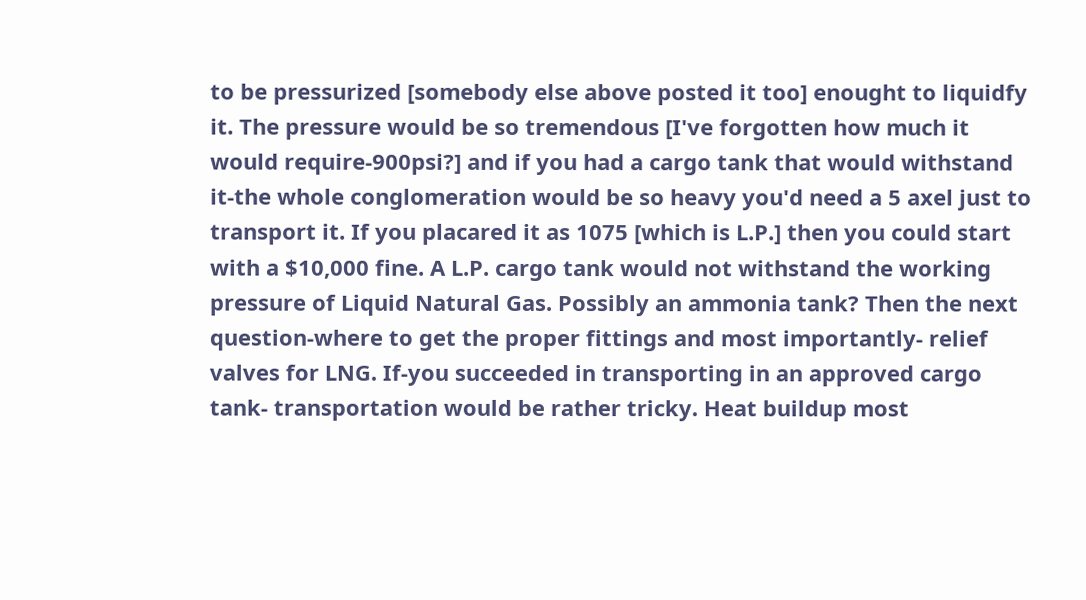to be pressurized [somebody else above posted it too] enought to liquidfy it. The pressure would be so tremendous [I've forgotten how much it would require-900psi?] and if you had a cargo tank that would withstand it-the whole conglomeration would be so heavy you'd need a 5 axel just to transport it. If you placared it as 1075 [which is L.P.] then you could start with a $10,000 fine. A L.P. cargo tank would not withstand the working pressure of Liquid Natural Gas. Possibly an ammonia tank? Then the next question-where to get the proper fittings and most importantly- relief valves for LNG. If-you succeeded in transporting in an approved cargo tank- transportation would be rather tricky. Heat buildup most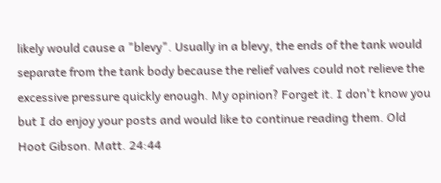likely would cause a "blevy". Usually in a blevy, the ends of the tank would separate from the tank body because the relief valves could not relieve the excessive pressure quickly enough. My opinion? Forget it. I don't know you but I do enjoy your posts and would like to continue reading them. Old Hoot Gibson. Matt. 24:44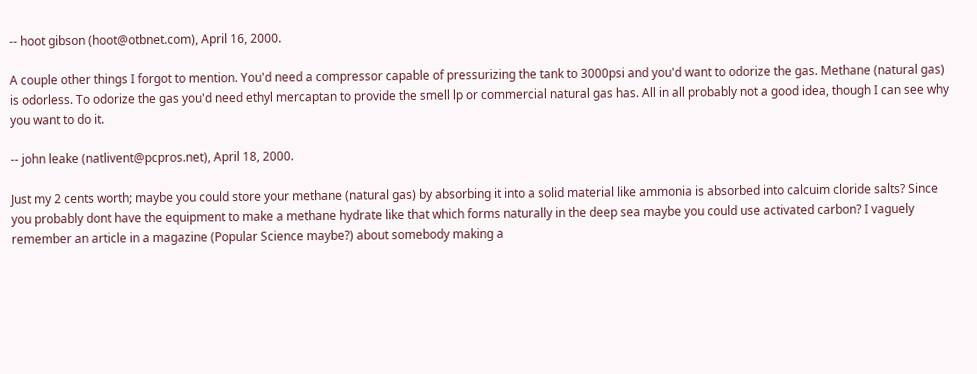-- hoot gibson (hoot@otbnet.com), April 16, 2000.

A couple other things I forgot to mention. You'd need a compressor capable of pressurizing the tank to 3000psi and you'd want to odorize the gas. Methane (natural gas) is odorless. To odorize the gas you'd need ethyl mercaptan to provide the smell lp or commercial natural gas has. All in all probably not a good idea, though I can see why you want to do it.

-- john leake (natlivent@pcpros.net), April 18, 2000.

Just my 2 cents worth; maybe you could store your methane (natural gas) by absorbing it into a solid material like ammonia is absorbed into calcuim cloride salts? Since you probably dont have the equipment to make a methane hydrate like that which forms naturally in the deep sea maybe you could use activated carbon? I vaguely remember an article in a magazine (Popular Science maybe?) about somebody making a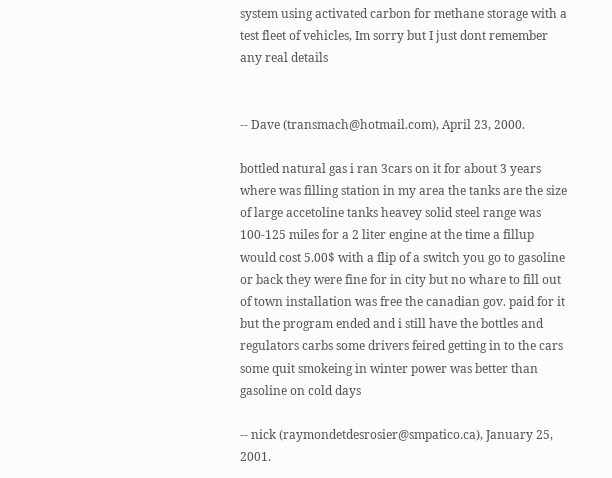system using activated carbon for methane storage with a test fleet of vehicles, Im sorry but I just dont remember any real details


-- Dave (transmach@hotmail.com), April 23, 2000.

bottled natural gas i ran 3cars on it for about 3 years where was filling station in my area the tanks are the size of large accetoline tanks heavey solid steel range was 100-125 miles for a 2 liter engine at the time a fillup would cost 5.00$ with a flip of a switch you go to gasoline or back they were fine for in city but no whare to fill out of town installation was free the canadian gov. paid for it but the program ended and i still have the bottles and regulators carbs some drivers feired getting in to the cars some quit smokeing in winter power was better than gasoline on cold days

-- nick (raymondetdesrosier@smpatico.ca), January 25, 2001.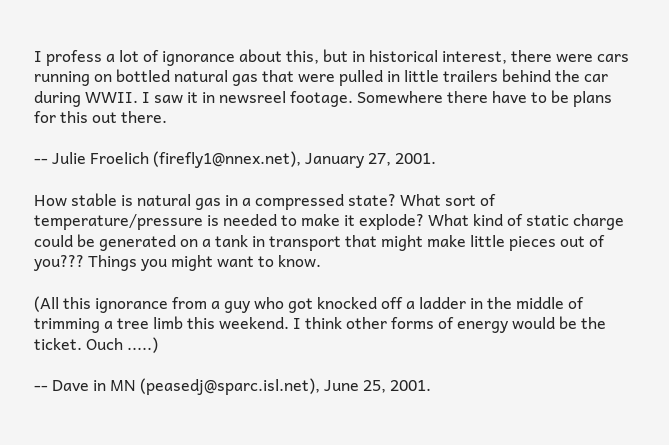I profess a lot of ignorance about this, but in historical interest, there were cars running on bottled natural gas that were pulled in little trailers behind the car during WWII. I saw it in newsreel footage. Somewhere there have to be plans for this out there.

-- Julie Froelich (firefly1@nnex.net), January 27, 2001.

How stable is natural gas in a compressed state? What sort of temperature/pressure is needed to make it explode? What kind of static charge could be generated on a tank in transport that might make little pieces out of you??? Things you might want to know.

(All this ignorance from a guy who got knocked off a ladder in the middle of trimming a tree limb this weekend. I think other forms of energy would be the ticket. Ouch .....)

-- Dave in MN (peasedj@sparc.isl.net), June 25, 2001.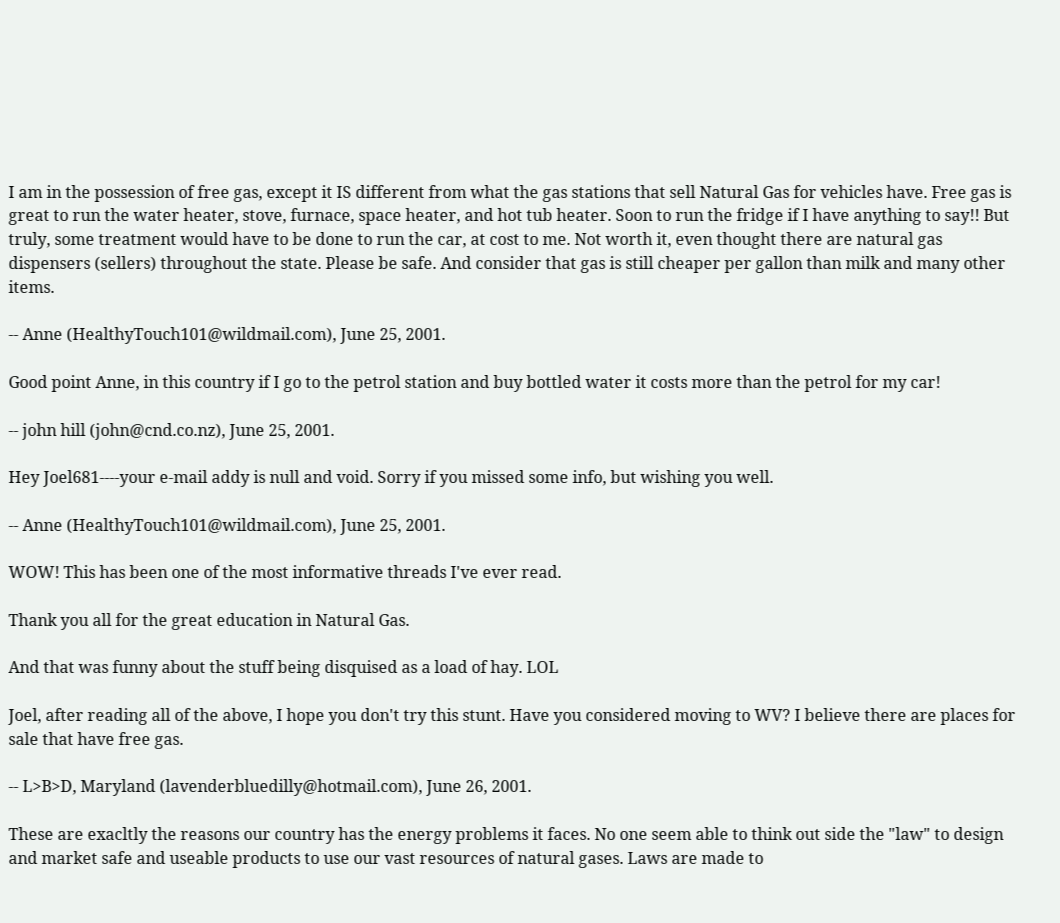I am in the possession of free gas, except it IS different from what the gas stations that sell Natural Gas for vehicles have. Free gas is great to run the water heater, stove, furnace, space heater, and hot tub heater. Soon to run the fridge if I have anything to say!! But truly, some treatment would have to be done to run the car, at cost to me. Not worth it, even thought there are natural gas dispensers (sellers) throughout the state. Please be safe. And consider that gas is still cheaper per gallon than milk and many other items.

-- Anne (HealthyTouch101@wildmail.com), June 25, 2001.

Good point Anne, in this country if I go to the petrol station and buy bottled water it costs more than the petrol for my car!

-- john hill (john@cnd.co.nz), June 25, 2001.

Hey Joel681----your e-mail addy is null and void. Sorry if you missed some info, but wishing you well.

-- Anne (HealthyTouch101@wildmail.com), June 25, 2001.

WOW! This has been one of the most informative threads I've ever read.

Thank you all for the great education in Natural Gas.

And that was funny about the stuff being disquised as a load of hay. LOL

Joel, after reading all of the above, I hope you don't try this stunt. Have you considered moving to WV? I believe there are places for sale that have free gas.

-- L>B>D, Maryland (lavenderbluedilly@hotmail.com), June 26, 2001.

These are exacltly the reasons our country has the energy problems it faces. No one seem able to think out side the "law" to design and market safe and useable products to use our vast resources of natural gases. Laws are made to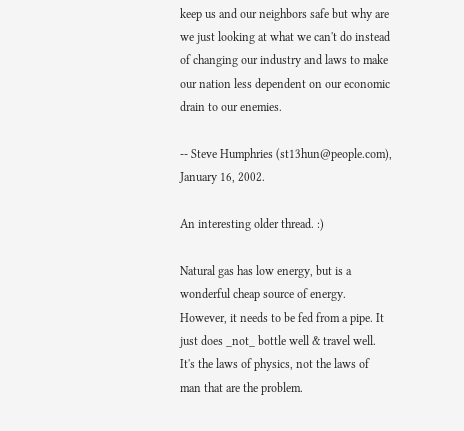keep us and our neighbors safe but why are we just looking at what we can't do instead of changing our industry and laws to make our nation less dependent on our economic drain to our enemies.

-- Steve Humphries (st13hun@people.com), January 16, 2002.

An interesting older thread. :)

Natural gas has low energy, but is a wonderful cheap source of energy. However, it needs to be fed from a pipe. It just does _not_ bottle well & travel well. It's the laws of physics, not the laws of man that are the problem.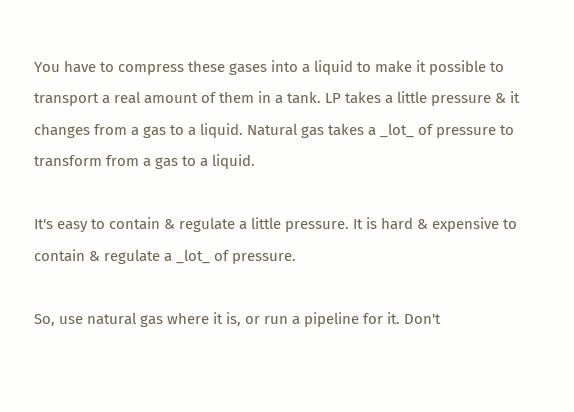You have to compress these gases into a liquid to make it possible to transport a real amount of them in a tank. LP takes a little pressure & it changes from a gas to a liquid. Natural gas takes a _lot_ of pressure to transform from a gas to a liquid.

It's easy to contain & regulate a little pressure. It is hard & expensive to contain & regulate a _lot_ of pressure.

So, use natural gas where it is, or run a pipeline for it. Don't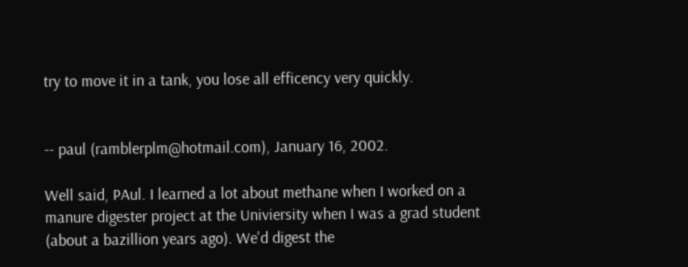try to move it in a tank, you lose all efficency very quickly.


-- paul (ramblerplm@hotmail.com), January 16, 2002.

Well said, PAul. I learned a lot about methane when I worked on a manure digester project at the Univiersity when I was a grad student (about a bazillion years ago). We'd digest the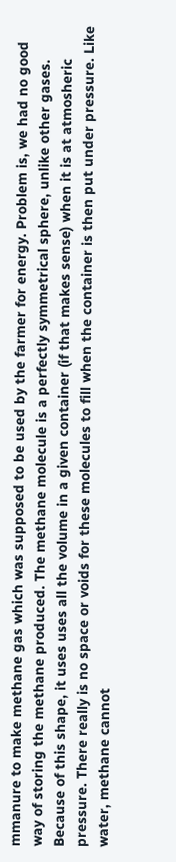mmanure to make methane gas which was supposed to be used by the farmer for energy. Problem is, we had no good way of storing the methane produced. The methane molecule is a perfectly symmetrical sphere, unlike other gases. Because of this shape, it uses uses all the volume in a given container (if that makes sense) when it is at atmosheric pressure. There really is no space or voids for these molecules to fill when the container is then put under pressure. Like water, methane cannot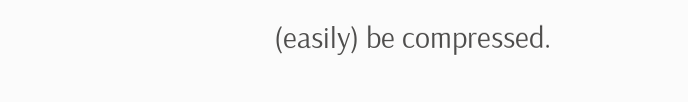(easily) be compressed.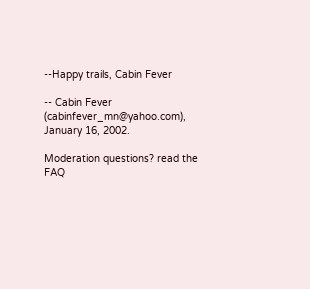--Happy trails, Cabin Fever

-- Cabin Fever (cabinfever_mn@yahoo.com), January 16, 2002.

Moderation questions? read the FAQ